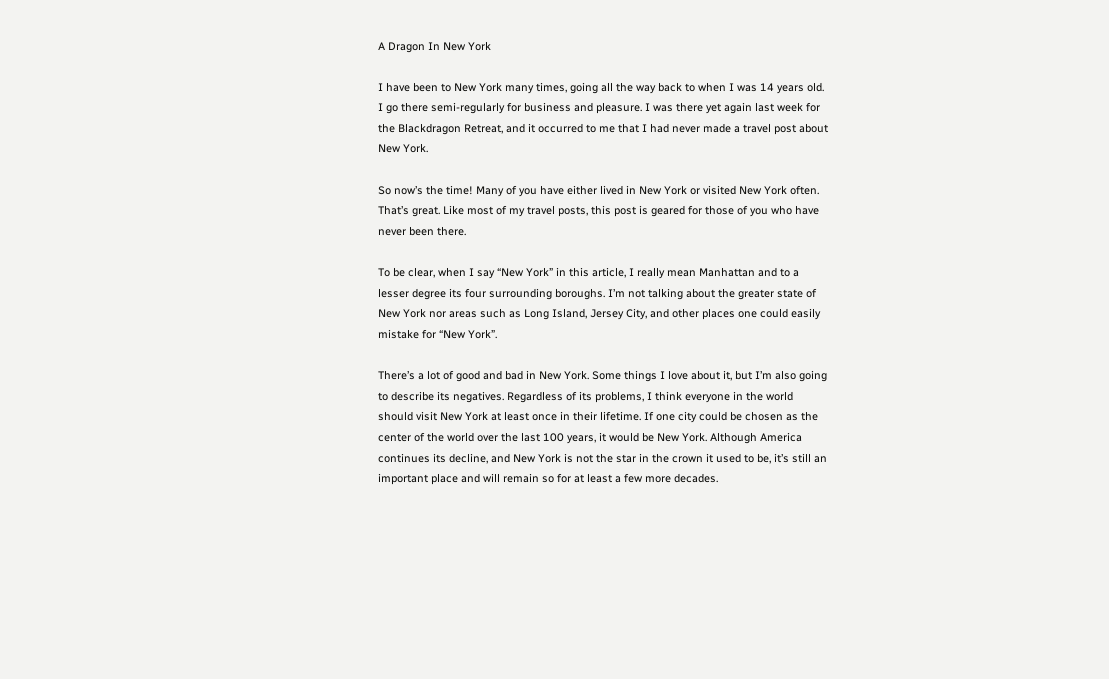A Dragon In New York

I have been to New York many times, going all the way back to when I was 14 years old. I go there semi-regularly for business and pleasure. I was there yet again last week for the Blackdragon Retreat, and it occurred to me that I had never made a travel post about New York.

So now’s the time! Many of you have either lived in New York or visited New York often. That’s great. Like most of my travel posts, this post is geared for those of you who have never been there.

To be clear, when I say “New York” in this article, I really mean Manhattan and to a lesser degree its four surrounding boroughs. I’m not talking about the greater state of New York nor areas such as Long Island, Jersey City, and other places one could easily mistake for “New York”.

There’s a lot of good and bad in New York. Some things I love about it, but I’m also going to describe its negatives. Regardless of its problems, I think everyone in the world should visit New York at least once in their lifetime. If one city could be chosen as the center of the world over the last 100 years, it would be New York. Although America continues its decline, and New York is not the star in the crown it used to be, it’s still an important place and will remain so for at least a few more decades.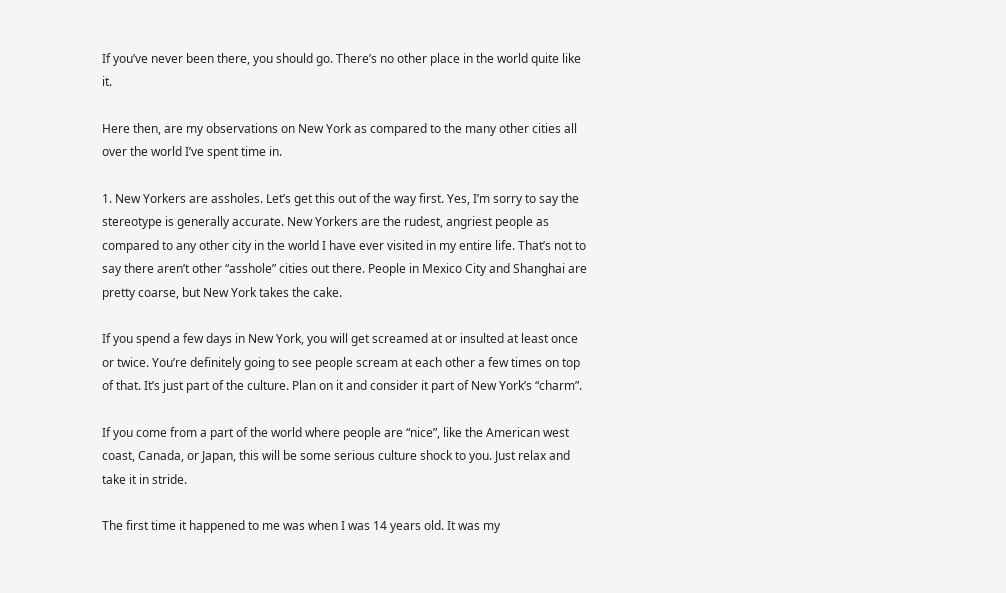If you’ve never been there, you should go. There’s no other place in the world quite like it.

Here then, are my observations on New York as compared to the many other cities all over the world I’ve spent time in.

1. New Yorkers are assholes. Let’s get this out of the way first. Yes, I’m sorry to say the stereotype is generally accurate. New Yorkers are the rudest, angriest people as compared to any other city in the world I have ever visited in my entire life. That’s not to say there aren’t other “asshole” cities out there. People in Mexico City and Shanghai are pretty coarse, but New York takes the cake.

If you spend a few days in New York, you will get screamed at or insulted at least once or twice. You’re definitely going to see people scream at each other a few times on top of that. It’s just part of the culture. Plan on it and consider it part of New York’s “charm”.

If you come from a part of the world where people are “nice”, like the American west coast, Canada, or Japan, this will be some serious culture shock to you. Just relax and take it in stride.

The first time it happened to me was when I was 14 years old. It was my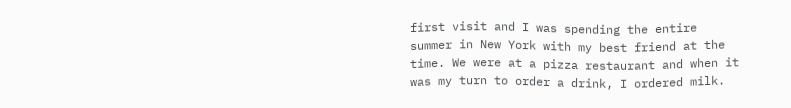first visit and I was spending the entire summer in New York with my best friend at the time. We were at a pizza restaurant and when it was my turn to order a drink, I ordered milk.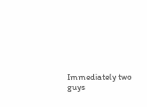Immediately two guys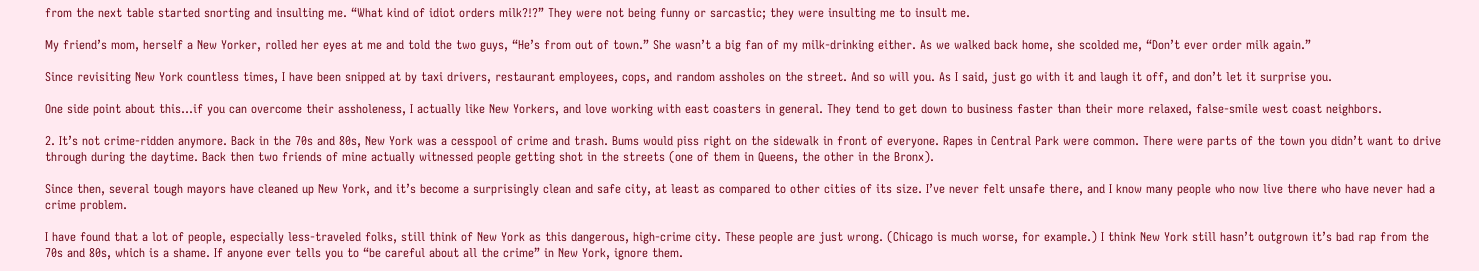from the next table started snorting and insulting me. “What kind of idiot orders milk?!?” They were not being funny or sarcastic; they were insulting me to insult me.

My friend’s mom, herself a New Yorker, rolled her eyes at me and told the two guys, “He’s from out of town.” She wasn’t a big fan of my milk-drinking either. As we walked back home, she scolded me, “Don’t ever order milk again.”

Since revisiting New York countless times, I have been snipped at by taxi drivers, restaurant employees, cops, and random assholes on the street. And so will you. As I said, just go with it and laugh it off, and don’t let it surprise you.

One side point about this…if you can overcome their assholeness, I actually like New Yorkers, and love working with east coasters in general. They tend to get down to business faster than their more relaxed, false-smile west coast neighbors.

2. It’s not crime-ridden anymore. Back in the 70s and 80s, New York was a cesspool of crime and trash. Bums would piss right on the sidewalk in front of everyone. Rapes in Central Park were common. There were parts of the town you didn’t want to drive through during the daytime. Back then two friends of mine actually witnessed people getting shot in the streets (one of them in Queens, the other in the Bronx).

Since then, several tough mayors have cleaned up New York, and it’s become a surprisingly clean and safe city, at least as compared to other cities of its size. I’ve never felt unsafe there, and I know many people who now live there who have never had a crime problem.

I have found that a lot of people, especially less-traveled folks, still think of New York as this dangerous, high-crime city. These people are just wrong. (Chicago is much worse, for example.) I think New York still hasn’t outgrown it’s bad rap from the 70s and 80s, which is a shame. If anyone ever tells you to “be careful about all the crime” in New York, ignore them.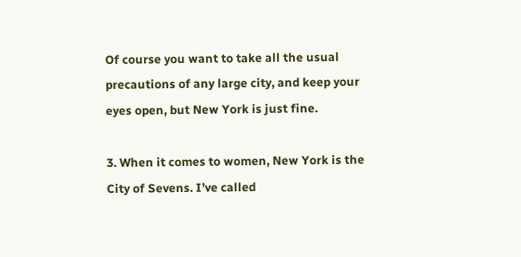Of course you want to take all the usual precautions of any large city, and keep your eyes open, but New York is just fine.

3. When it comes to women, New York is the City of Sevens. I’ve called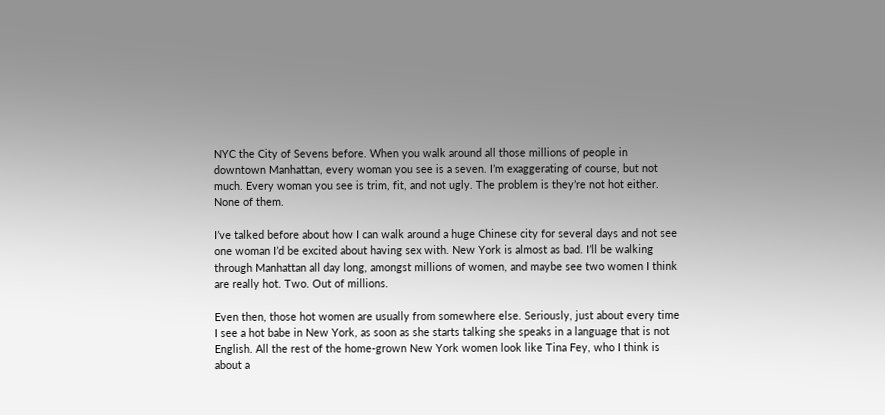NYC the City of Sevens before. When you walk around all those millions of people in downtown Manhattan, every woman you see is a seven. I’m exaggerating of course, but not much. Every woman you see is trim, fit, and not ugly. The problem is they’re not hot either. None of them.

I’ve talked before about how I can walk around a huge Chinese city for several days and not see one woman I’d be excited about having sex with. New York is almost as bad. I’ll be walking through Manhattan all day long, amongst millions of women, and maybe see two women I think are really hot. Two. Out of millions.

Even then, those hot women are usually from somewhere else. Seriously, just about every time I see a hot babe in New York, as soon as she starts talking she speaks in a language that is not English. All the rest of the home-grown New York women look like Tina Fey, who I think is about a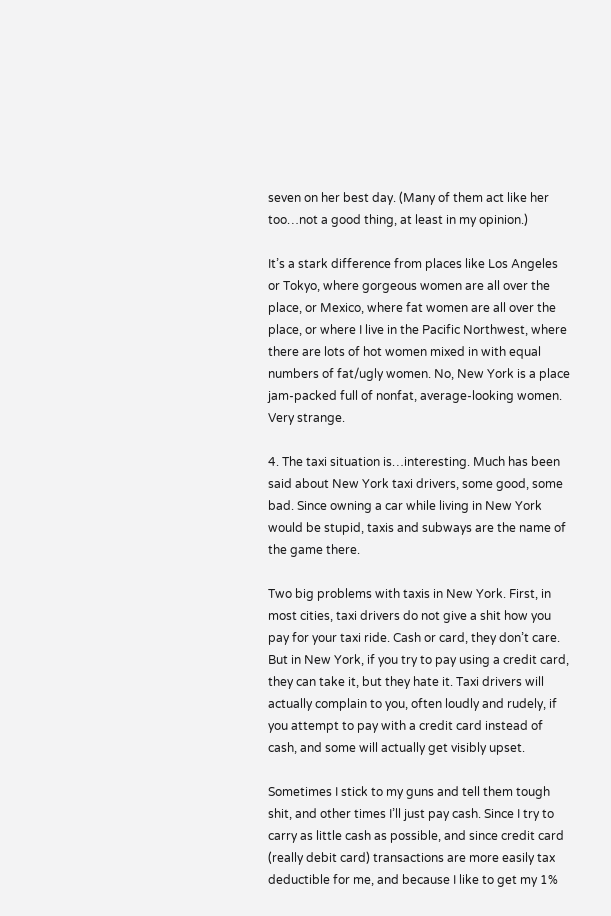seven on her best day. (Many of them act like her too…not a good thing, at least in my opinion.)

It’s a stark difference from places like Los Angeles or Tokyo, where gorgeous women are all over the place, or Mexico, where fat women are all over the place, or where I live in the Pacific Northwest, where there are lots of hot women mixed in with equal numbers of fat/ugly women. No, New York is a place jam-packed full of nonfat, average-looking women. Very strange.

4. The taxi situation is…interesting. Much has been said about New York taxi drivers, some good, some bad. Since owning a car while living in New York would be stupid, taxis and subways are the name of the game there.

Two big problems with taxis in New York. First, in most cities, taxi drivers do not give a shit how you pay for your taxi ride. Cash or card, they don’t care. But in New York, if you try to pay using a credit card, they can take it, but they hate it. Taxi drivers will actually complain to you, often loudly and rudely, if you attempt to pay with a credit card instead of cash, and some will actually get visibly upset.

Sometimes I stick to my guns and tell them tough shit, and other times I’ll just pay cash. Since I try to carry as little cash as possible, and since credit card (really debit card) transactions are more easily tax deductible for me, and because I like to get my 1%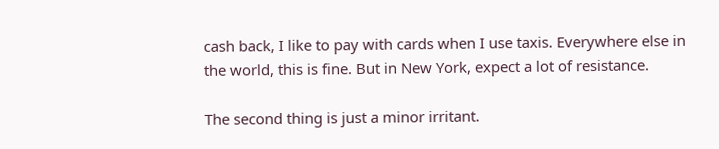cash back, I like to pay with cards when I use taxis. Everywhere else in the world, this is fine. But in New York, expect a lot of resistance.

The second thing is just a minor irritant.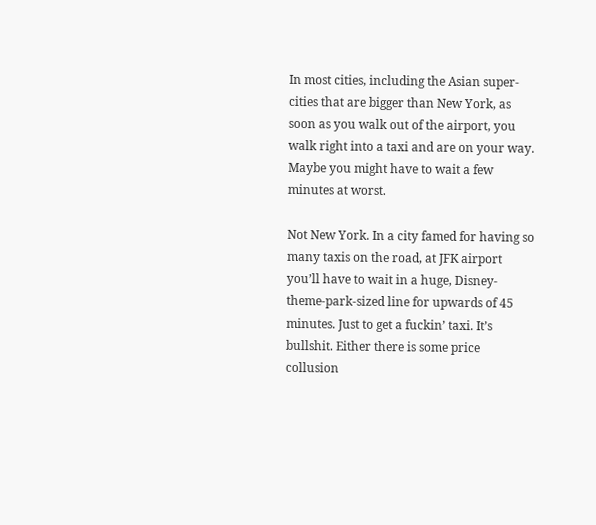In most cities, including the Asian super-cities that are bigger than New York, as soon as you walk out of the airport, you walk right into a taxi and are on your way. Maybe you might have to wait a few minutes at worst.

Not New York. In a city famed for having so many taxis on the road, at JFK airport you’ll have to wait in a huge, Disney-theme-park-sized line for upwards of 45 minutes. Just to get a fuckin’ taxi. It’s bullshit. Either there is some price collusion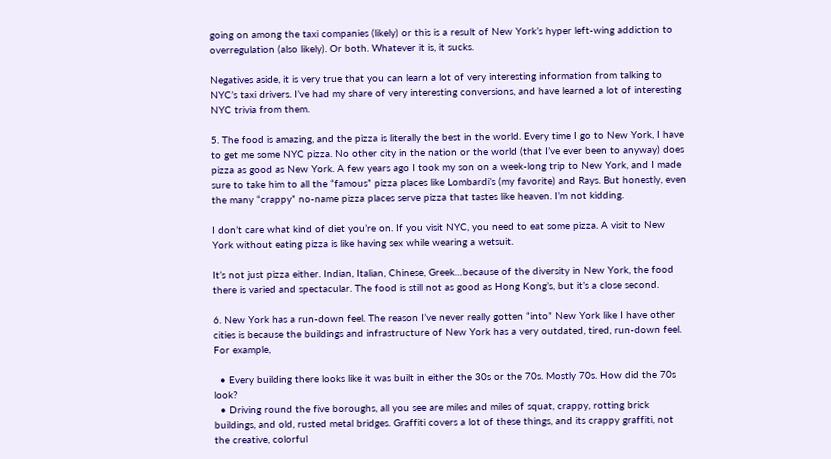going on among the taxi companies (likely) or this is a result of New York’s hyper left-wing addiction to overregulation (also likely). Or both. Whatever it is, it sucks.

Negatives aside, it is very true that you can learn a lot of very interesting information from talking to NYC’s taxi drivers. I’ve had my share of very interesting conversions, and have learned a lot of interesting NYC trivia from them.

5. The food is amazing, and the pizza is literally the best in the world. Every time I go to New York, I have to get me some NYC pizza. No other city in the nation or the world (that I’ve ever been to anyway) does pizza as good as New York. A few years ago I took my son on a week-long trip to New York, and I made sure to take him to all the “famous” pizza places like Lombardi’s (my favorite) and Rays. But honestly, even the many “crappy” no-name pizza places serve pizza that tastes like heaven. I’m not kidding.

I don’t care what kind of diet you’re on. If you visit NYC, you need to eat some pizza. A visit to New York without eating pizza is like having sex while wearing a wetsuit.

It’s not just pizza either. Indian, Italian, Chinese, Greek…because of the diversity in New York, the food there is varied and spectacular. The food is still not as good as Hong Kong’s, but it’s a close second.

6. New York has a run-down feel. The reason I’ve never really gotten “into” New York like I have other cities is because the buildings and infrastructure of New York has a very outdated, tired, run-down feel. For example,

  • Every building there looks like it was built in either the 30s or the 70s. Mostly 70s. How did the 70s look?
  • Driving round the five boroughs, all you see are miles and miles of squat, crappy, rotting brick buildings, and old, rusted metal bridges. Graffiti covers a lot of these things, and its crappy graffiti, not the creative, colorful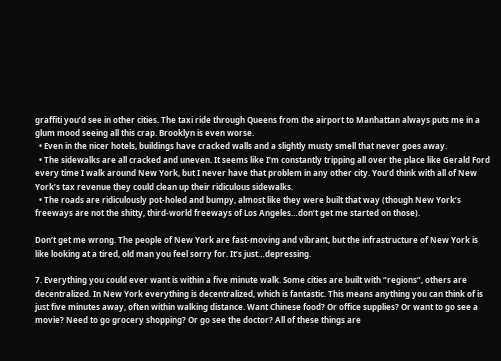graffiti you’d see in other cities. The taxi ride through Queens from the airport to Manhattan always puts me in a glum mood seeing all this crap. Brooklyn is even worse.
  • Even in the nicer hotels, buildings have cracked walls and a slightly musty smell that never goes away.
  • The sidewalks are all cracked and uneven. It seems like I’m constantly tripping all over the place like Gerald Ford every time I walk around New York, but I never have that problem in any other city. You’d think with all of New York’s tax revenue they could clean up their ridiculous sidewalks.
  • The roads are ridiculously pot-holed and bumpy, almost like they were built that way (though New York’s freeways are not the shitty, third-world freeways of Los Angeles…don’t get me started on those).

Don’t get me wrong. The people of New York are fast-moving and vibrant, but the infrastructure of New York is like looking at a tired, old man you feel sorry for. It’s just…depressing.

7. Everything you could ever want is within a five minute walk. Some cities are built with “regions”, others are decentralized. In New York everything is decentralized, which is fantastic. This means anything you can think of is just five minutes away, often within walking distance. Want Chinese food? Or office supplies? Or want to go see a movie? Need to go grocery shopping? Or go see the doctor? All of these things are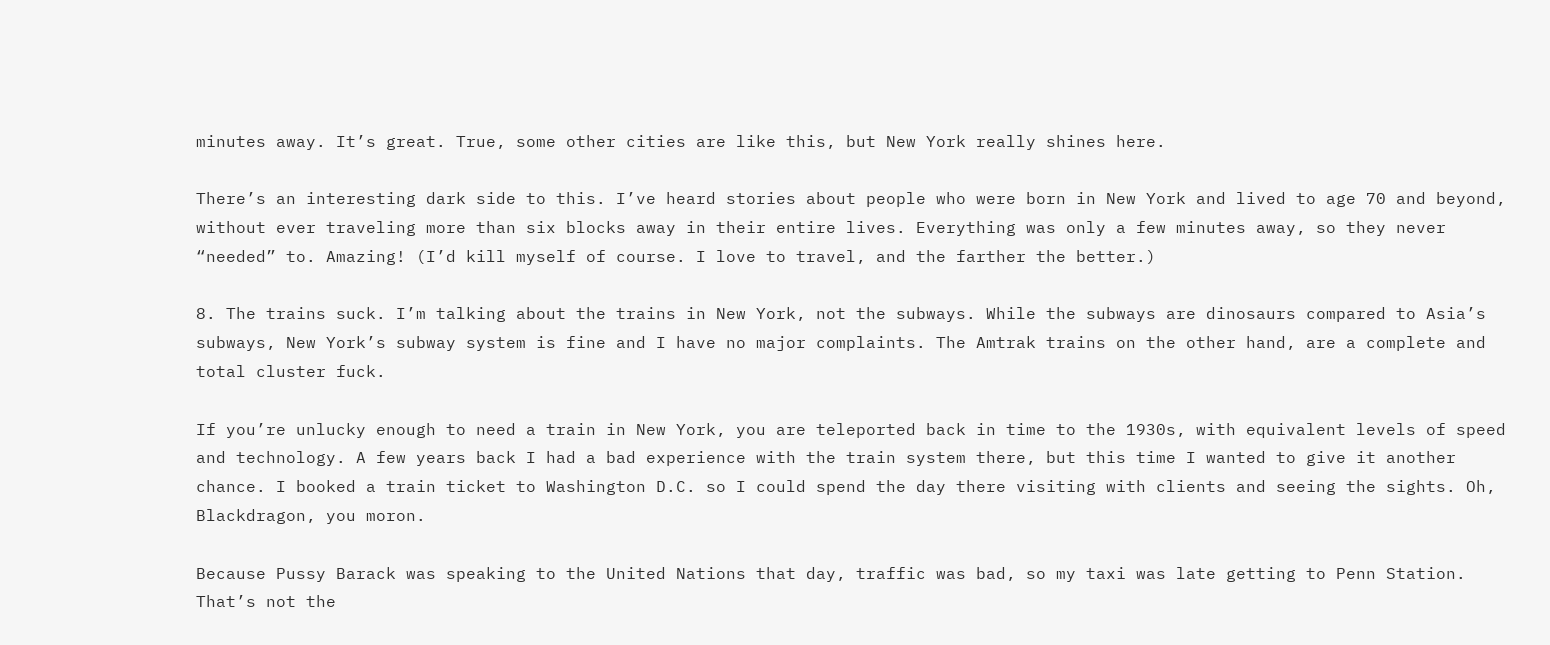minutes away. It’s great. True, some other cities are like this, but New York really shines here.

There’s an interesting dark side to this. I’ve heard stories about people who were born in New York and lived to age 70 and beyond, without ever traveling more than six blocks away in their entire lives. Everything was only a few minutes away, so they never “needed” to. Amazing! (I’d kill myself of course. I love to travel, and the farther the better.)

8. The trains suck. I’m talking about the trains in New York, not the subways. While the subways are dinosaurs compared to Asia’s subways, New York’s subway system is fine and I have no major complaints. The Amtrak trains on the other hand, are a complete and total cluster fuck.

If you’re unlucky enough to need a train in New York, you are teleported back in time to the 1930s, with equivalent levels of speed and technology. A few years back I had a bad experience with the train system there, but this time I wanted to give it another chance. I booked a train ticket to Washington D.C. so I could spend the day there visiting with clients and seeing the sights. Oh, Blackdragon, you moron.

Because Pussy Barack was speaking to the United Nations that day, traffic was bad, so my taxi was late getting to Penn Station. That’s not the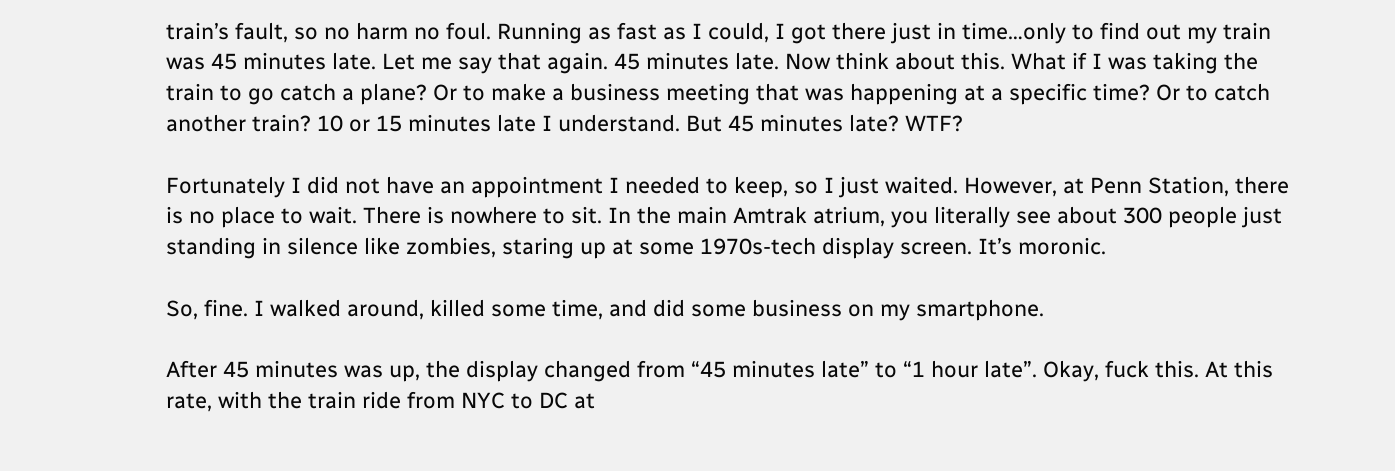train’s fault, so no harm no foul. Running as fast as I could, I got there just in time…only to find out my train was 45 minutes late. Let me say that again. 45 minutes late. Now think about this. What if I was taking the train to go catch a plane? Or to make a business meeting that was happening at a specific time? Or to catch another train? 10 or 15 minutes late I understand. But 45 minutes late? WTF?

Fortunately I did not have an appointment I needed to keep, so I just waited. However, at Penn Station, there is no place to wait. There is nowhere to sit. In the main Amtrak atrium, you literally see about 300 people just standing in silence like zombies, staring up at some 1970s-tech display screen. It’s moronic.

So, fine. I walked around, killed some time, and did some business on my smartphone.

After 45 minutes was up, the display changed from “45 minutes late” to “1 hour late”. Okay, fuck this. At this rate, with the train ride from NYC to DC at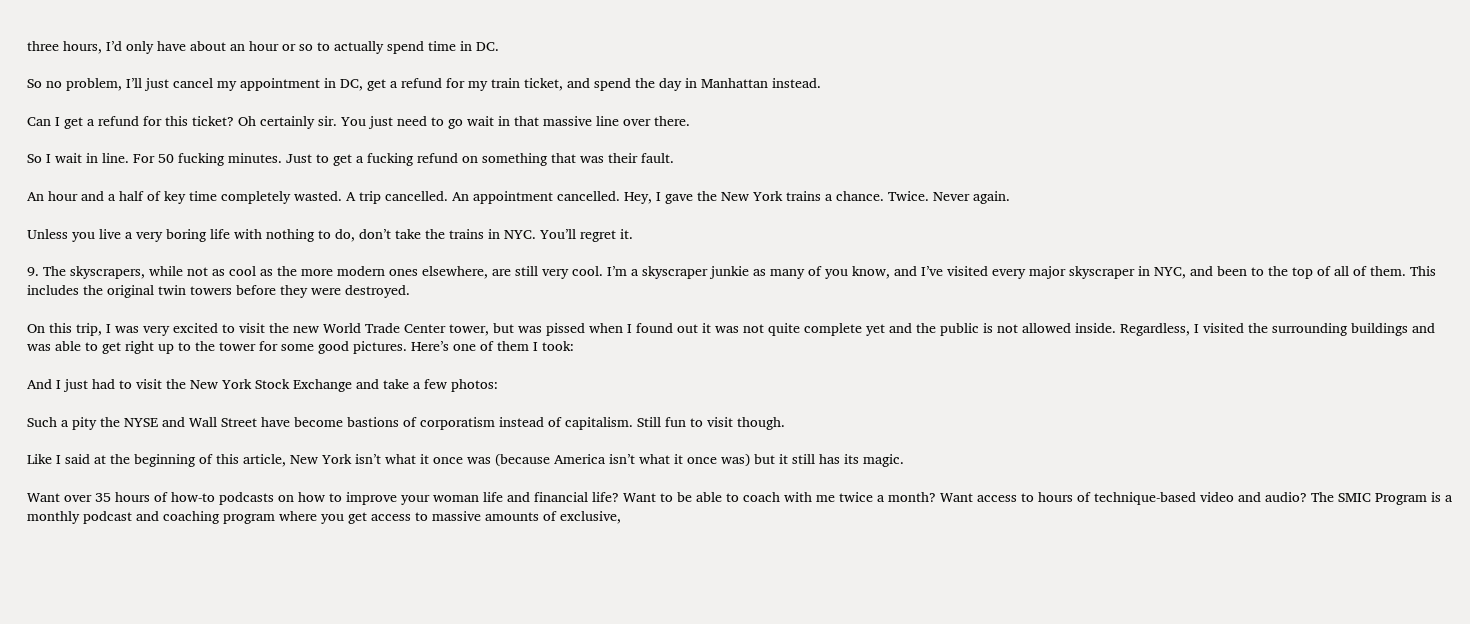three hours, I’d only have about an hour or so to actually spend time in DC.

So no problem, I’ll just cancel my appointment in DC, get a refund for my train ticket, and spend the day in Manhattan instead.

Can I get a refund for this ticket? Oh certainly sir. You just need to go wait in that massive line over there.

So I wait in line. For 50 fucking minutes. Just to get a fucking refund on something that was their fault.

An hour and a half of key time completely wasted. A trip cancelled. An appointment cancelled. Hey, I gave the New York trains a chance. Twice. Never again.

Unless you live a very boring life with nothing to do, don’t take the trains in NYC. You’ll regret it.

9. The skyscrapers, while not as cool as the more modern ones elsewhere, are still very cool. I’m a skyscraper junkie as many of you know, and I’ve visited every major skyscraper in NYC, and been to the top of all of them. This includes the original twin towers before they were destroyed.

On this trip, I was very excited to visit the new World Trade Center tower, but was pissed when I found out it was not quite complete yet and the public is not allowed inside. Regardless, I visited the surrounding buildings and was able to get right up to the tower for some good pictures. Here’s one of them I took:

And I just had to visit the New York Stock Exchange and take a few photos:

Such a pity the NYSE and Wall Street have become bastions of corporatism instead of capitalism. Still fun to visit though.

Like I said at the beginning of this article, New York isn’t what it once was (because America isn’t what it once was) but it still has its magic.

Want over 35 hours of how-to podcasts on how to improve your woman life and financial life? Want to be able to coach with me twice a month? Want access to hours of technique-based video and audio? The SMIC Program is a monthly podcast and coaching program where you get access to massive amounts of exclusive,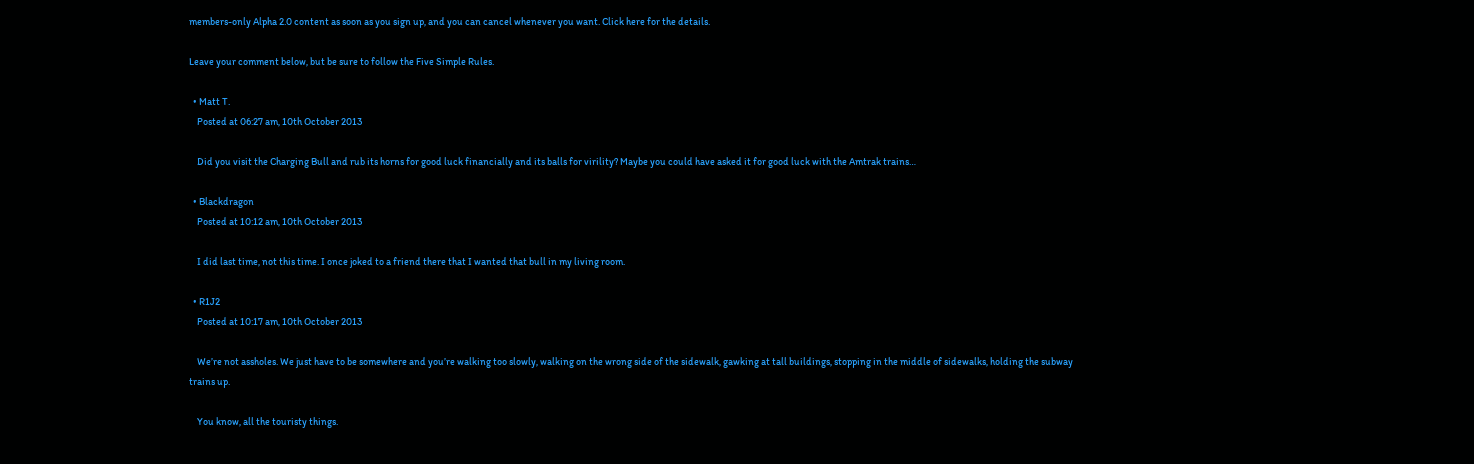members-only Alpha 2.0 content as soon as you sign up, and you can cancel whenever you want. Click here for the details.

Leave your comment below, but be sure to follow the Five Simple Rules.

  • Matt T.
    Posted at 06:27 am, 10th October 2013

    Did you visit the Charging Bull and rub its horns for good luck financially and its balls for virility? Maybe you could have asked it for good luck with the Amtrak trains…

  • Blackdragon
    Posted at 10:12 am, 10th October 2013

    I did last time, not this time. I once joked to a friend there that I wanted that bull in my living room.

  • R1J2
    Posted at 10:17 am, 10th October 2013

    We’re not assholes. We just have to be somewhere and you’re walking too slowly, walking on the wrong side of the sidewalk, gawking at tall buildings, stopping in the middle of sidewalks, holding the subway trains up.

    You know, all the touristy things.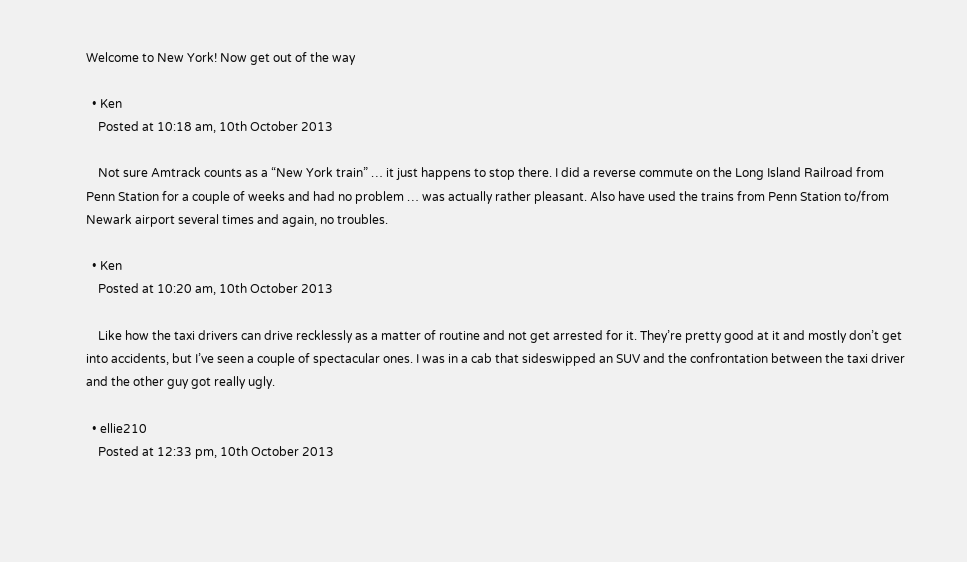Welcome to New York! Now get out of the way

  • Ken
    Posted at 10:18 am, 10th October 2013

    Not sure Amtrack counts as a “New York train” … it just happens to stop there. I did a reverse commute on the Long Island Railroad from Penn Station for a couple of weeks and had no problem … was actually rather pleasant. Also have used the trains from Penn Station to/from Newark airport several times and again, no troubles.

  • Ken
    Posted at 10:20 am, 10th October 2013

    Like how the taxi drivers can drive recklessly as a matter of routine and not get arrested for it. They’re pretty good at it and mostly don’t get into accidents, but I’ve seen a couple of spectacular ones. I was in a cab that sideswipped an SUV and the confrontation between the taxi driver and the other guy got really ugly.

  • ellie210
    Posted at 12:33 pm, 10th October 2013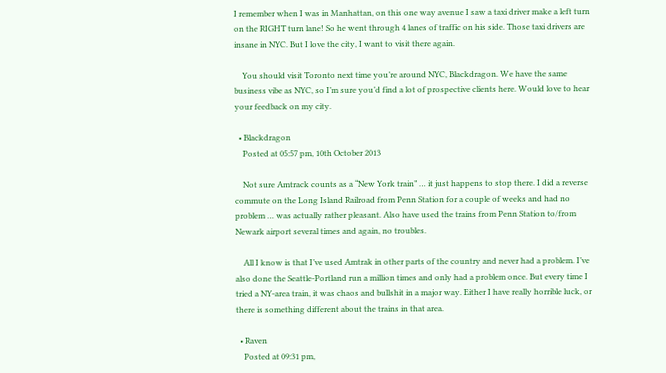I remember when I was in Manhattan, on this one way avenue I saw a taxi driver make a left turn on the RIGHT turn lane! So he went through 4 lanes of traffic on his side. Those taxi drivers are insane in NYC. But I love the city, I want to visit there again.

    You should visit Toronto next time you’re around NYC, Blackdragon. We have the same business vibe as NYC, so I’m sure you’d find a lot of prospective clients here. Would love to hear your feedback on my city.

  • Blackdragon
    Posted at 05:57 pm, 10th October 2013

    Not sure Amtrack counts as a “New York train” … it just happens to stop there. I did a reverse commute on the Long Island Railroad from Penn Station for a couple of weeks and had no problem … was actually rather pleasant. Also have used the trains from Penn Station to/from Newark airport several times and again, no troubles.

    All I know is that I’ve used Amtrak in other parts of the country and never had a problem. I’ve also done the Seattle-Portland run a million times and only had a problem once. But every time I tried a NY-area train, it was chaos and bullshit in a major way. Either I have really horrible luck, or there is something different about the trains in that area.

  • Raven
    Posted at 09:31 pm,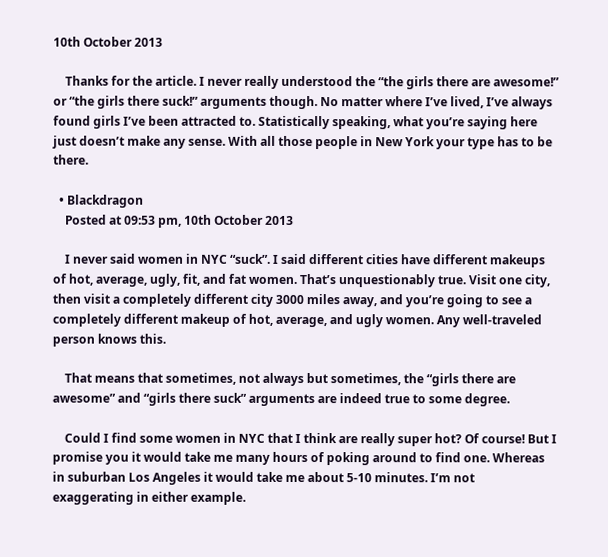10th October 2013

    Thanks for the article. I never really understood the “the girls there are awesome!” or “the girls there suck!” arguments though. No matter where I’ve lived, I’ve always found girls I’ve been attracted to. Statistically speaking, what you’re saying here just doesn’t make any sense. With all those people in New York your type has to be there.

  • Blackdragon
    Posted at 09:53 pm, 10th October 2013

    I never said women in NYC “suck”. I said different cities have different makeups of hot, average, ugly, fit, and fat women. That’s unquestionably true. Visit one city, then visit a completely different city 3000 miles away, and you’re going to see a completely different makeup of hot, average, and ugly women. Any well-traveled person knows this.

    That means that sometimes, not always but sometimes, the “girls there are awesome” and “girls there suck” arguments are indeed true to some degree.

    Could I find some women in NYC that I think are really super hot? Of course! But I promise you it would take me many hours of poking around to find one. Whereas in suburban Los Angeles it would take me about 5-10 minutes. I’m not exaggerating in either example.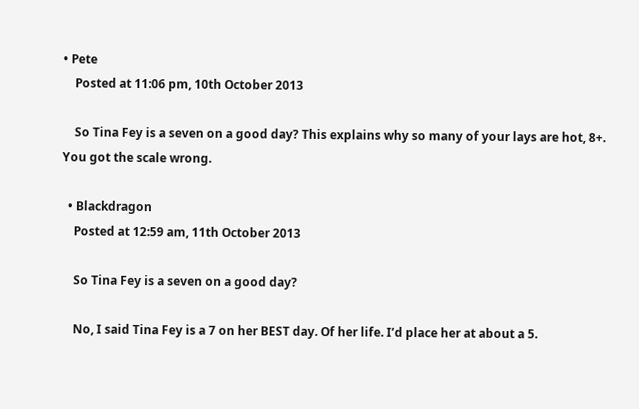• Pete
    Posted at 11:06 pm, 10th October 2013

    So Tina Fey is a seven on a good day? This explains why so many of your lays are hot, 8+. You got the scale wrong.

  • Blackdragon
    Posted at 12:59 am, 11th October 2013

    So Tina Fey is a seven on a good day?

    No, I said Tina Fey is a 7 on her BEST day. Of her life. I’d place her at about a 5.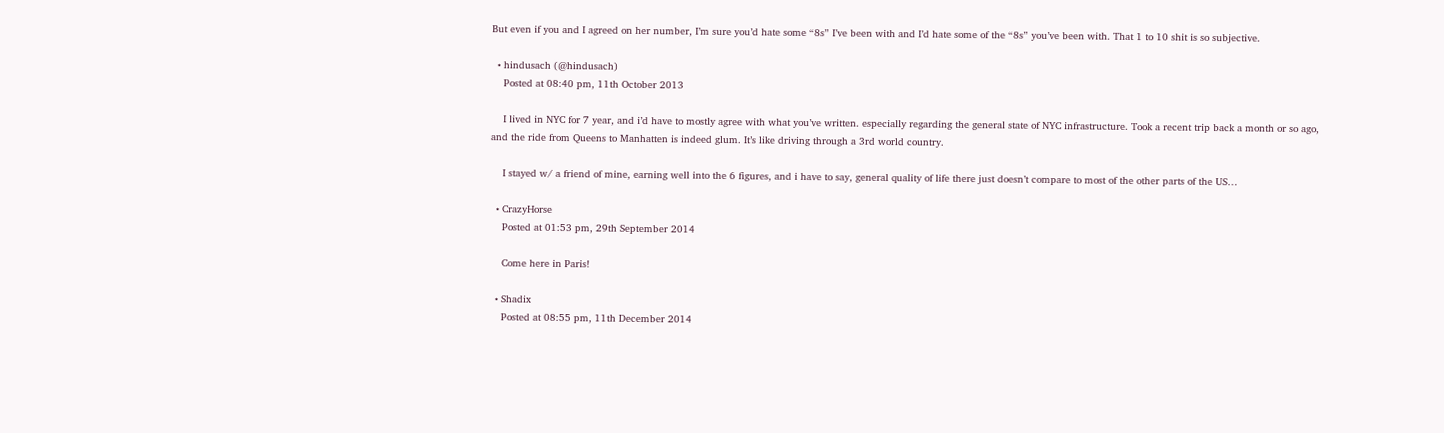But even if you and I agreed on her number, I’m sure you’d hate some “8s” I’ve been with and I’d hate some of the “8s” you’ve been with. That 1 to 10 shit is so subjective.

  • hindusach (@hindusach)
    Posted at 08:40 pm, 11th October 2013

    I lived in NYC for 7 year, and i’d have to mostly agree with what you’ve written. especially regarding the general state of NYC infrastructure. Took a recent trip back a month or so ago, and the ride from Queens to Manhatten is indeed glum. It’s like driving through a 3rd world country.

    I stayed w/ a friend of mine, earning well into the 6 figures, and i have to say, general quality of life there just doesn’t compare to most of the other parts of the US…

  • CrazyHorse
    Posted at 01:53 pm, 29th September 2014

    Come here in Paris!

  • Shadix
    Posted at 08:55 pm, 11th December 2014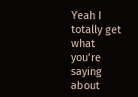Yeah I totally get what you’re saying about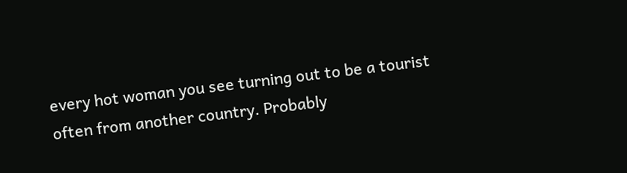every hot woman you see turning out to be a tourist often from another country. Probably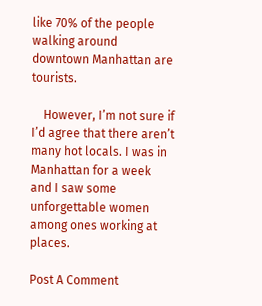like 70% of the people walking around downtown Manhattan are tourists.

    However, I’m not sure if I’d agree that there aren’t many hot locals. I was in Manhattan for a week and I saw some unforgettable women among ones working at places.

Post A Comment